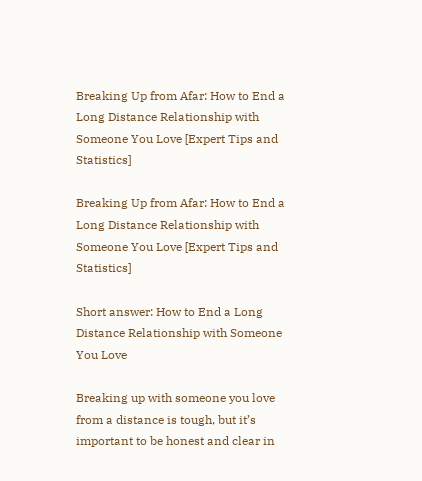Breaking Up from Afar: How to End a Long Distance Relationship with Someone You Love [Expert Tips and Statistics]

Breaking Up from Afar: How to End a Long Distance Relationship with Someone You Love [Expert Tips and Statistics]

Short answer: How to End a Long Distance Relationship with Someone You Love

Breaking up with someone you love from a distance is tough, but it’s important to be honest and clear in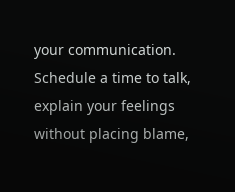your communication. Schedule a time to talk, explain your feelings without placing blame,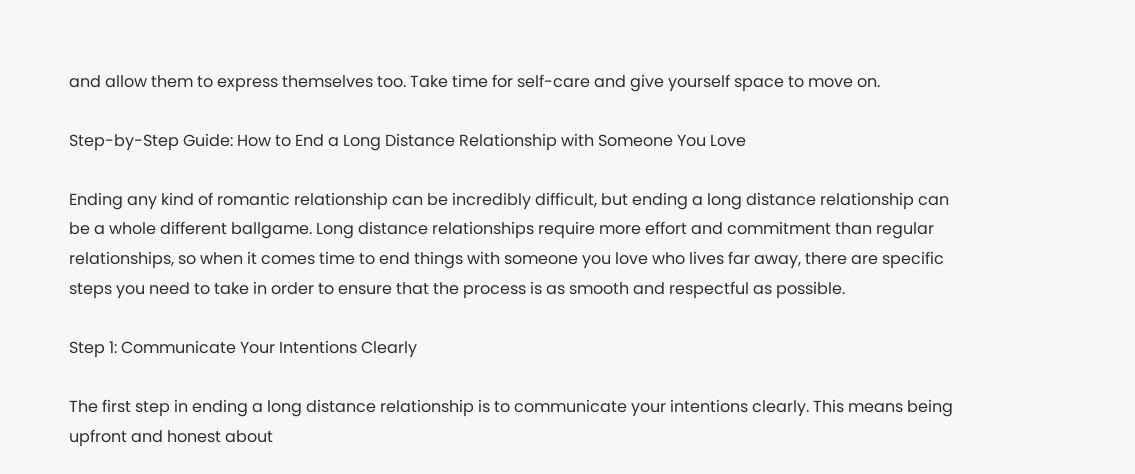and allow them to express themselves too. Take time for self-care and give yourself space to move on.

Step-by-Step Guide: How to End a Long Distance Relationship with Someone You Love

Ending any kind of romantic relationship can be incredibly difficult, but ending a long distance relationship can be a whole different ballgame. Long distance relationships require more effort and commitment than regular relationships, so when it comes time to end things with someone you love who lives far away, there are specific steps you need to take in order to ensure that the process is as smooth and respectful as possible.

Step 1: Communicate Your Intentions Clearly

The first step in ending a long distance relationship is to communicate your intentions clearly. This means being upfront and honest about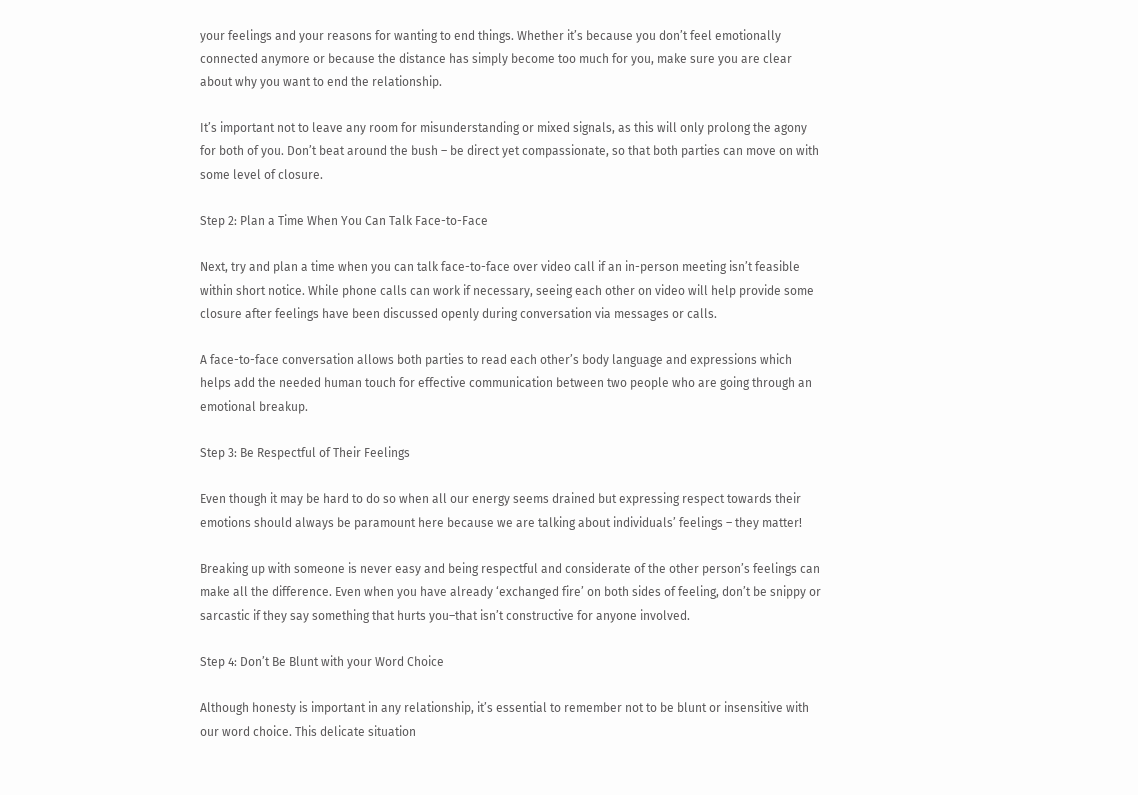your feelings and your reasons for wanting to end things. Whether it’s because you don’t feel emotionally connected anymore or because the distance has simply become too much for you, make sure you are clear about why you want to end the relationship.

It’s important not to leave any room for misunderstanding or mixed signals, as this will only prolong the agony for both of you. Don’t beat around the bush – be direct yet compassionate, so that both parties can move on with some level of closure.

Step 2: Plan a Time When You Can Talk Face-to-Face

Next, try and plan a time when you can talk face-to-face over video call if an in-person meeting isn’t feasible within short notice. While phone calls can work if necessary, seeing each other on video will help provide some closure after feelings have been discussed openly during conversation via messages or calls.

A face-to-face conversation allows both parties to read each other’s body language and expressions which helps add the needed human touch for effective communication between two people who are going through an emotional breakup.

Step 3: Be Respectful of Their Feelings

Even though it may be hard to do so when all our energy seems drained but expressing respect towards their emotions should always be paramount here because we are talking about individuals’ feelings – they matter!

Breaking up with someone is never easy and being respectful and considerate of the other person’s feelings can make all the difference. Even when you have already ‘exchanged fire’ on both sides of feeling, don’t be snippy or sarcastic if they say something that hurts you–that isn’t constructive for anyone involved.

Step 4: Don’t Be Blunt with your Word Choice

Although honesty is important in any relationship, it’s essential to remember not to be blunt or insensitive with our word choice. This delicate situation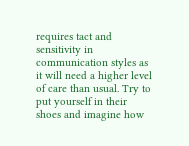requires tact and sensitivity in communication styles as it will need a higher level of care than usual. Try to put yourself in their shoes and imagine how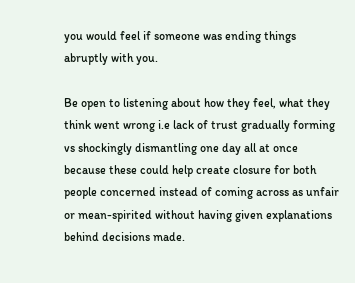you would feel if someone was ending things abruptly with you.

Be open to listening about how they feel, what they think went wrong i.e lack of trust gradually forming vs shockingly dismantling one day all at once because these could help create closure for both people concerned instead of coming across as unfair or mean-spirited without having given explanations behind decisions made.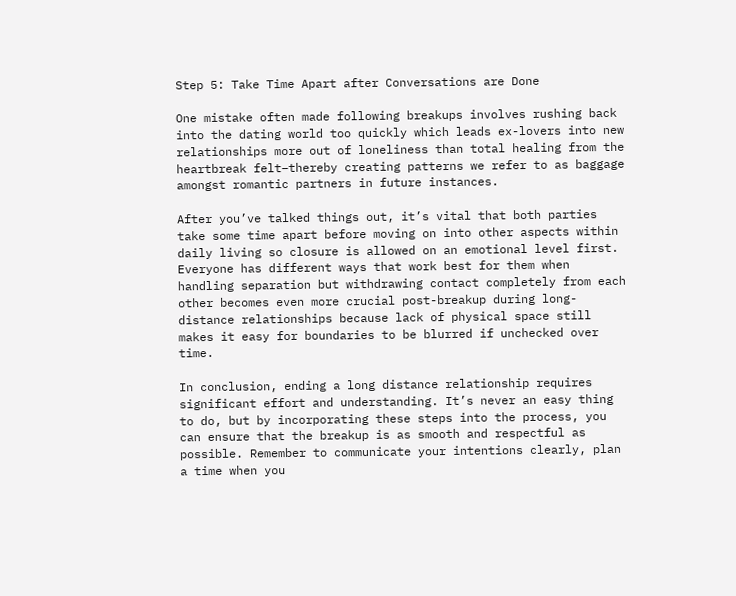Step 5: Take Time Apart after Conversations are Done

One mistake often made following breakups involves rushing back into the dating world too quickly which leads ex-lovers into new relationships more out of loneliness than total healing from the heartbreak felt–thereby creating patterns we refer to as baggage amongst romantic partners in future instances.

After you’ve talked things out, it’s vital that both parties take some time apart before moving on into other aspects within daily living so closure is allowed on an emotional level first. Everyone has different ways that work best for them when handling separation but withdrawing contact completely from each other becomes even more crucial post-breakup during long-distance relationships because lack of physical space still makes it easy for boundaries to be blurred if unchecked over time.

In conclusion, ending a long distance relationship requires significant effort and understanding. It’s never an easy thing to do, but by incorporating these steps into the process, you can ensure that the breakup is as smooth and respectful as possible. Remember to communicate your intentions clearly, plan a time when you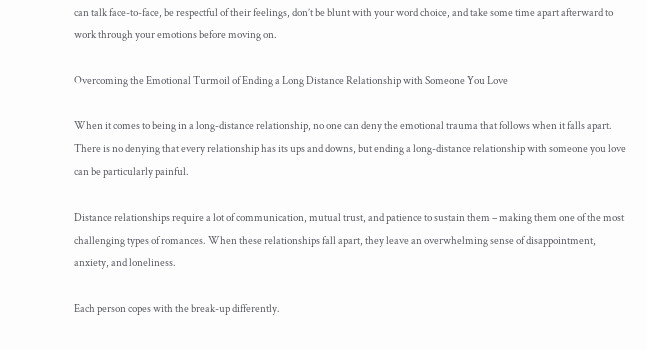can talk face-to-face, be respectful of their feelings, don’t be blunt with your word choice, and take some time apart afterward to work through your emotions before moving on.

Overcoming the Emotional Turmoil of Ending a Long Distance Relationship with Someone You Love

When it comes to being in a long-distance relationship, no one can deny the emotional trauma that follows when it falls apart. There is no denying that every relationship has its ups and downs, but ending a long-distance relationship with someone you love can be particularly painful.

Distance relationships require a lot of communication, mutual trust, and patience to sustain them – making them one of the most challenging types of romances. When these relationships fall apart, they leave an overwhelming sense of disappointment, anxiety, and loneliness.

Each person copes with the break-up differently.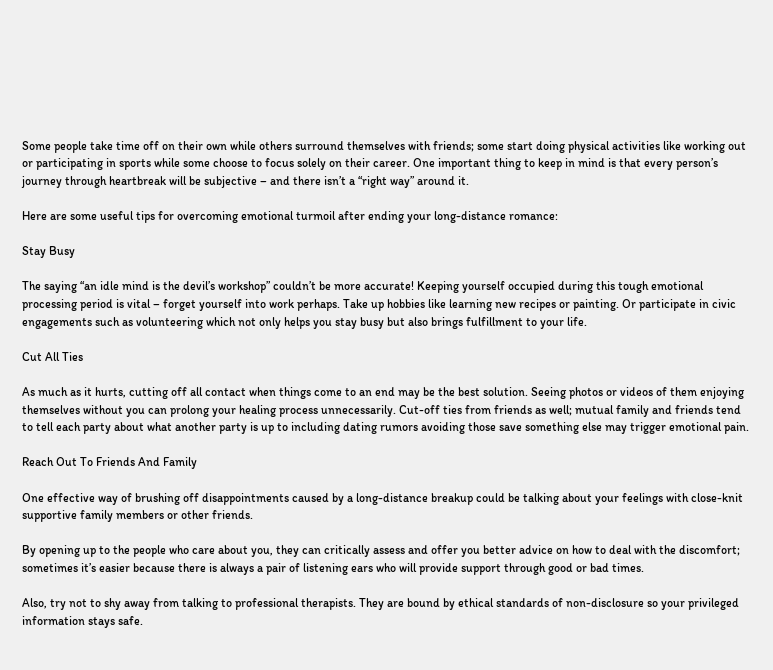Some people take time off on their own while others surround themselves with friends; some start doing physical activities like working out or participating in sports while some choose to focus solely on their career. One important thing to keep in mind is that every person’s journey through heartbreak will be subjective – and there isn’t a “right way” around it.

Here are some useful tips for overcoming emotional turmoil after ending your long-distance romance:

Stay Busy

The saying “an idle mind is the devil’s workshop” couldn’t be more accurate! Keeping yourself occupied during this tough emotional processing period is vital – forget yourself into work perhaps. Take up hobbies like learning new recipes or painting. Or participate in civic engagements such as volunteering which not only helps you stay busy but also brings fulfillment to your life.

Cut All Ties

As much as it hurts, cutting off all contact when things come to an end may be the best solution. Seeing photos or videos of them enjoying themselves without you can prolong your healing process unnecessarily. Cut-off ties from friends as well; mutual family and friends tend to tell each party about what another party is up to including dating rumors avoiding those save something else may trigger emotional pain.

Reach Out To Friends And Family

One effective way of brushing off disappointments caused by a long-distance breakup could be talking about your feelings with close-knit supportive family members or other friends.

By opening up to the people who care about you, they can critically assess and offer you better advice on how to deal with the discomfort; sometimes it’s easier because there is always a pair of listening ears who will provide support through good or bad times.

Also, try not to shy away from talking to professional therapists. They are bound by ethical standards of non-disclosure so your privileged information stays safe.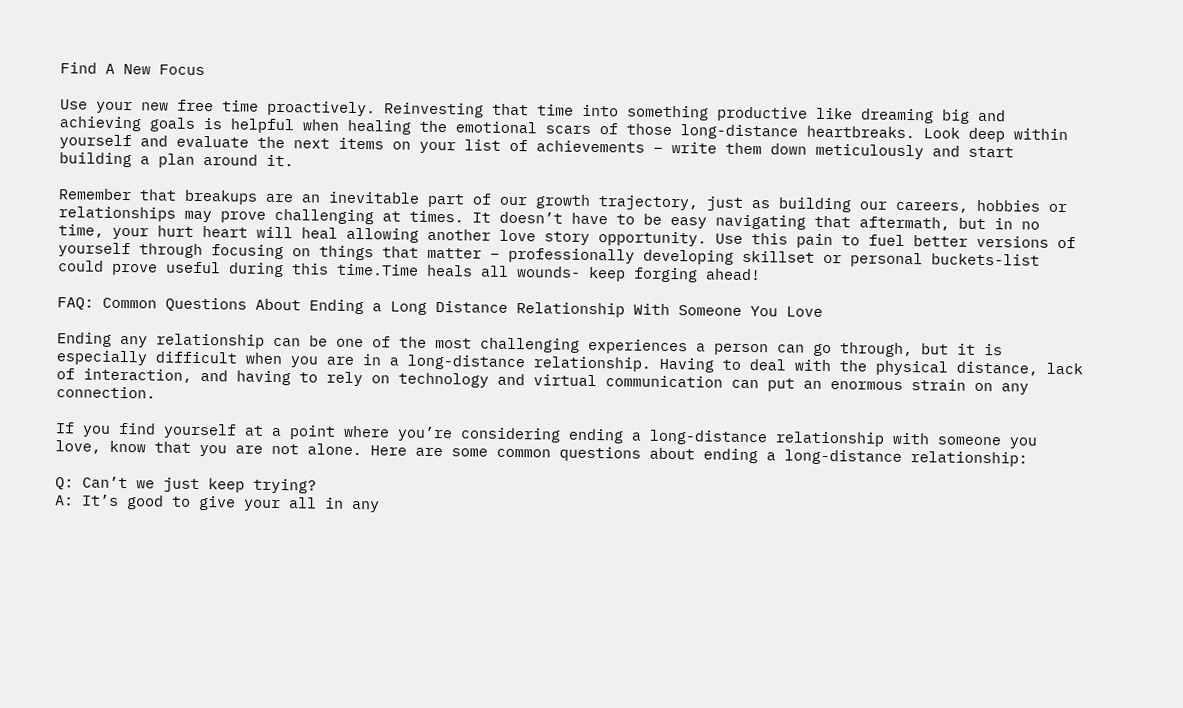Find A New Focus

Use your new free time proactively. Reinvesting that time into something productive like dreaming big and achieving goals is helpful when healing the emotional scars of those long-distance heartbreaks. Look deep within yourself and evaluate the next items on your list of achievements – write them down meticulously and start building a plan around it.

Remember that breakups are an inevitable part of our growth trajectory, just as building our careers, hobbies or relationships may prove challenging at times. It doesn’t have to be easy navigating that aftermath, but in no time, your hurt heart will heal allowing another love story opportunity. Use this pain to fuel better versions of yourself through focusing on things that matter – professionally developing skillset or personal buckets-list could prove useful during this time.Time heals all wounds- keep forging ahead!

FAQ: Common Questions About Ending a Long Distance Relationship With Someone You Love

Ending any relationship can be one of the most challenging experiences a person can go through, but it is especially difficult when you are in a long-distance relationship. Having to deal with the physical distance, lack of interaction, and having to rely on technology and virtual communication can put an enormous strain on any connection.

If you find yourself at a point where you’re considering ending a long-distance relationship with someone you love, know that you are not alone. Here are some common questions about ending a long-distance relationship:

Q: Can’t we just keep trying?
A: It’s good to give your all in any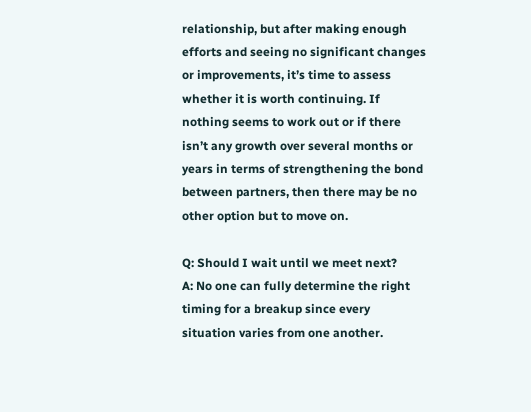relationship, but after making enough efforts and seeing no significant changes or improvements, it’s time to assess whether it is worth continuing. If nothing seems to work out or if there isn’t any growth over several months or years in terms of strengthening the bond between partners, then there may be no other option but to move on.

Q: Should I wait until we meet next?
A: No one can fully determine the right timing for a breakup since every situation varies from one another.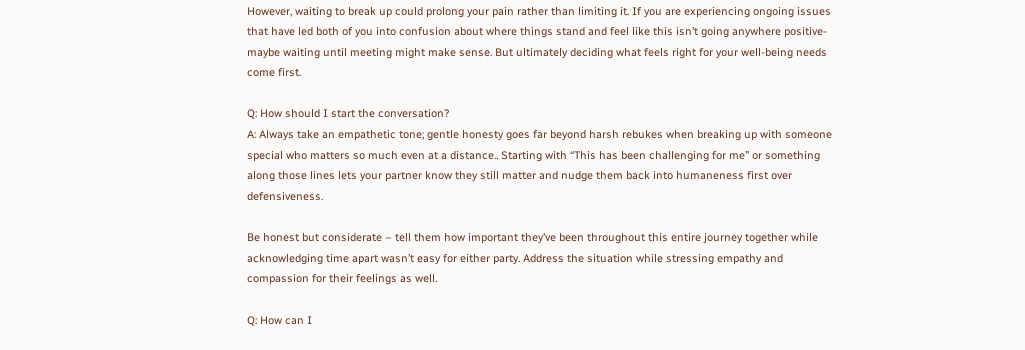However, waiting to break up could prolong your pain rather than limiting it. If you are experiencing ongoing issues that have led both of you into confusion about where things stand and feel like this isn’t going anywhere positive- maybe waiting until meeting might make sense. But ultimately deciding what feels right for your well-being needs come first.

Q: How should I start the conversation?
A: Always take an empathetic tone; gentle honesty goes far beyond harsh rebukes when breaking up with someone special who matters so much even at a distance.. Starting with “This has been challenging for me” or something along those lines lets your partner know they still matter and nudge them back into humaneness first over defensiveness.

Be honest but considerate – tell them how important they’ve been throughout this entire journey together while acknowledging time apart wasn’t easy for either party. Address the situation while stressing empathy and compassion for their feelings as well.

Q: How can I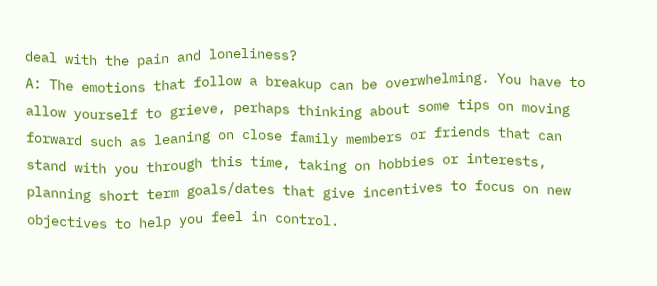deal with the pain and loneliness?
A: The emotions that follow a breakup can be overwhelming. You have to allow yourself to grieve, perhaps thinking about some tips on moving forward such as leaning on close family members or friends that can stand with you through this time, taking on hobbies or interests, planning short term goals/dates that give incentives to focus on new objectives to help you feel in control.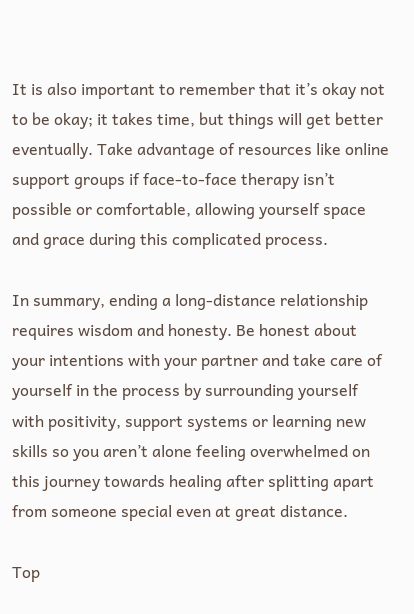It is also important to remember that it’s okay not to be okay; it takes time, but things will get better eventually. Take advantage of resources like online support groups if face-to-face therapy isn’t possible or comfortable, allowing yourself space and grace during this complicated process.

In summary, ending a long-distance relationship requires wisdom and honesty. Be honest about your intentions with your partner and take care of yourself in the process by surrounding yourself with positivity, support systems or learning new skills so you aren’t alone feeling overwhelmed on this journey towards healing after splitting apart from someone special even at great distance.

Top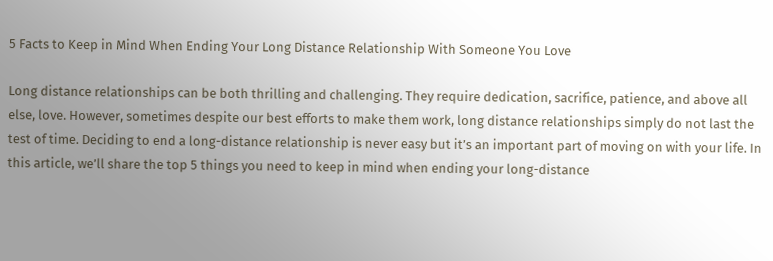5 Facts to Keep in Mind When Ending Your Long Distance Relationship With Someone You Love

Long distance relationships can be both thrilling and challenging. They require dedication, sacrifice, patience, and above all else, love. However, sometimes despite our best efforts to make them work, long distance relationships simply do not last the test of time. Deciding to end a long-distance relationship is never easy but it’s an important part of moving on with your life. In this article, we’ll share the top 5 things you need to keep in mind when ending your long-distance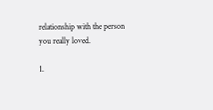relationship with the person you really loved.

1.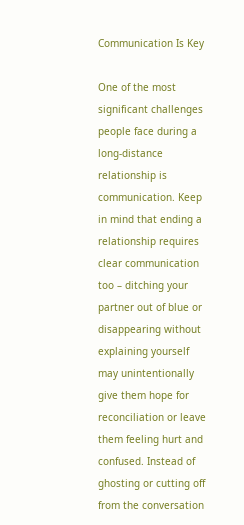Communication Is Key

One of the most significant challenges people face during a long-distance relationship is communication. Keep in mind that ending a relationship requires clear communication too – ditching your partner out of blue or disappearing without explaining yourself may unintentionally give them hope for reconciliation or leave them feeling hurt and confused. Instead of ghosting or cutting off from the conversation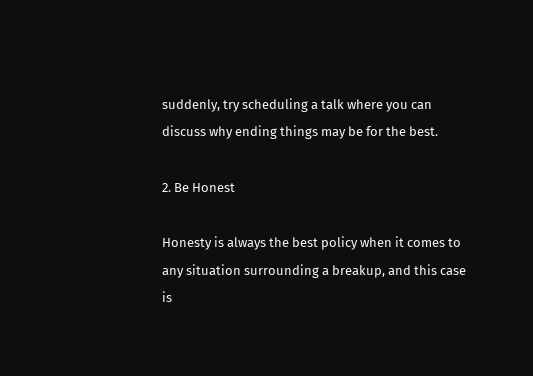suddenly, try scheduling a talk where you can discuss why ending things may be for the best.

2. Be Honest

Honesty is always the best policy when it comes to any situation surrounding a breakup, and this case is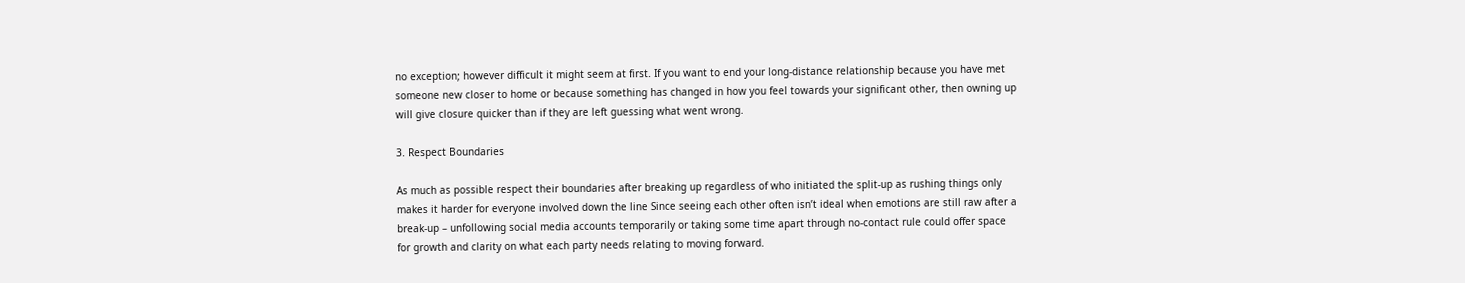no exception; however difficult it might seem at first. If you want to end your long-distance relationship because you have met someone new closer to home or because something has changed in how you feel towards your significant other, then owning up will give closure quicker than if they are left guessing what went wrong.

3. Respect Boundaries

As much as possible respect their boundaries after breaking up regardless of who initiated the split-up as rushing things only makes it harder for everyone involved down the line Since seeing each other often isn’t ideal when emotions are still raw after a break-up – unfollowing social media accounts temporarily or taking some time apart through no-contact rule could offer space for growth and clarity on what each party needs relating to moving forward.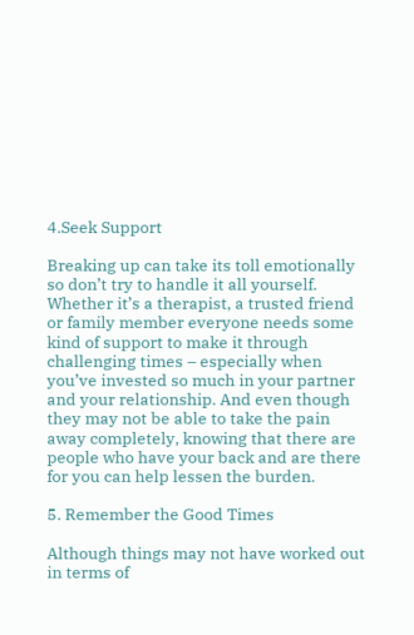4.Seek Support

Breaking up can take its toll emotionally so don’t try to handle it all yourself. Whether it’s a therapist, a trusted friend or family member everyone needs some kind of support to make it through challenging times – especially when you’ve invested so much in your partner and your relationship. And even though they may not be able to take the pain away completely, knowing that there are people who have your back and are there for you can help lessen the burden.

5. Remember the Good Times

Although things may not have worked out in terms of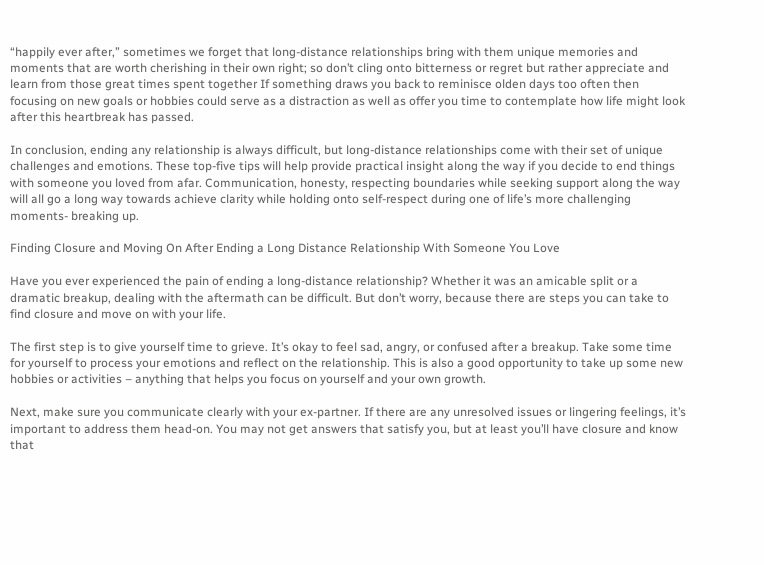“happily ever after,” sometimes we forget that long-distance relationships bring with them unique memories and moments that are worth cherishing in their own right; so don’t cling onto bitterness or regret but rather appreciate and learn from those great times spent together If something draws you back to reminisce olden days too often then focusing on new goals or hobbies could serve as a distraction as well as offer you time to contemplate how life might look after this heartbreak has passed.

In conclusion, ending any relationship is always difficult, but long-distance relationships come with their set of unique challenges and emotions. These top-five tips will help provide practical insight along the way if you decide to end things with someone you loved from afar. Communication, honesty, respecting boundaries while seeking support along the way will all go a long way towards achieve clarity while holding onto self-respect during one of life’s more challenging moments- breaking up.

Finding Closure and Moving On After Ending a Long Distance Relationship With Someone You Love

Have you ever experienced the pain of ending a long-distance relationship? Whether it was an amicable split or a dramatic breakup, dealing with the aftermath can be difficult. But don’t worry, because there are steps you can take to find closure and move on with your life.

The first step is to give yourself time to grieve. It’s okay to feel sad, angry, or confused after a breakup. Take some time for yourself to process your emotions and reflect on the relationship. This is also a good opportunity to take up some new hobbies or activities – anything that helps you focus on yourself and your own growth.

Next, make sure you communicate clearly with your ex-partner. If there are any unresolved issues or lingering feelings, it’s important to address them head-on. You may not get answers that satisfy you, but at least you’ll have closure and know that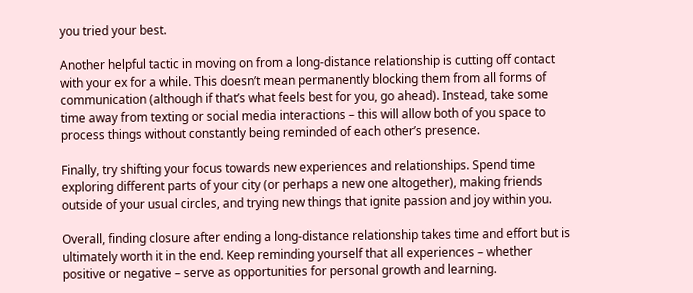you tried your best.

Another helpful tactic in moving on from a long-distance relationship is cutting off contact with your ex for a while. This doesn’t mean permanently blocking them from all forms of communication (although if that’s what feels best for you, go ahead). Instead, take some time away from texting or social media interactions – this will allow both of you space to process things without constantly being reminded of each other’s presence.

Finally, try shifting your focus towards new experiences and relationships. Spend time exploring different parts of your city (or perhaps a new one altogether), making friends outside of your usual circles, and trying new things that ignite passion and joy within you.

Overall, finding closure after ending a long-distance relationship takes time and effort but is ultimately worth it in the end. Keep reminding yourself that all experiences – whether positive or negative – serve as opportunities for personal growth and learning.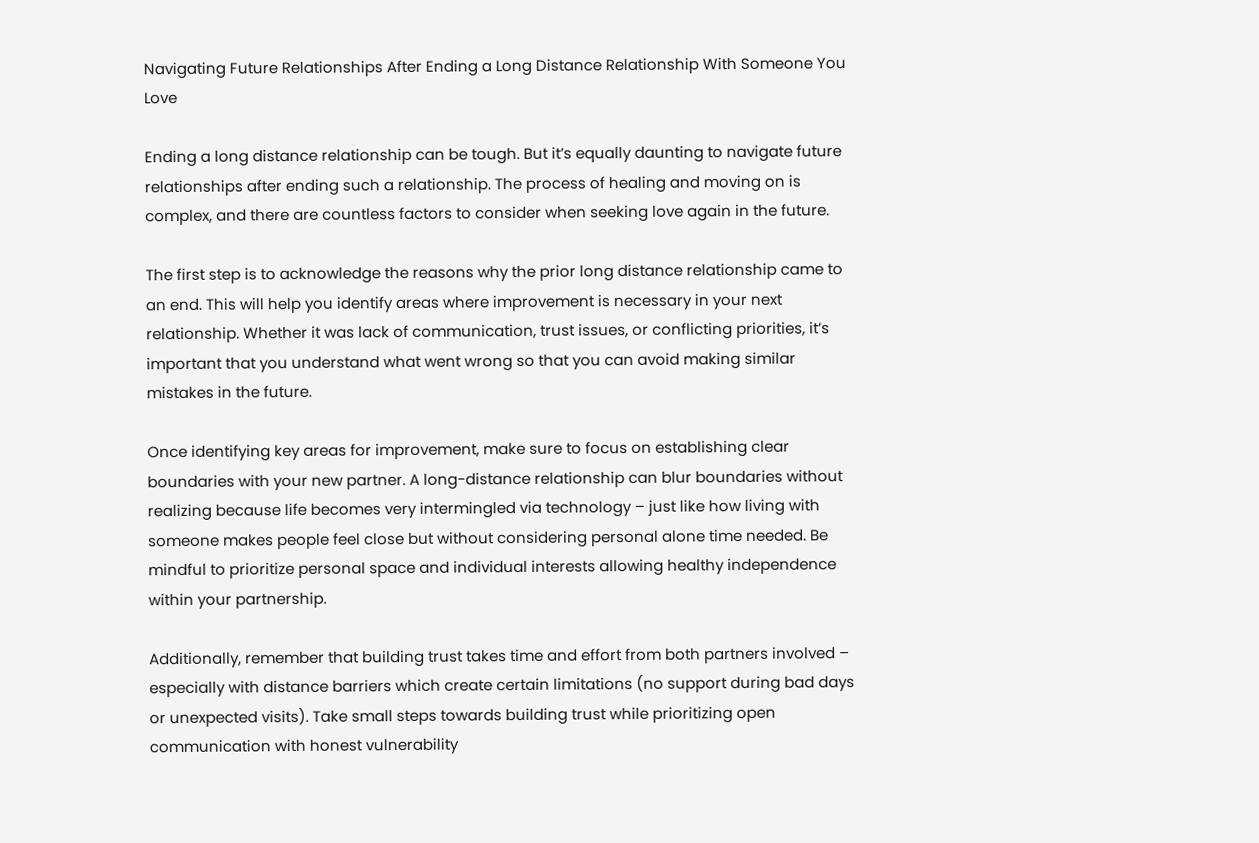Navigating Future Relationships After Ending a Long Distance Relationship With Someone You Love

Ending a long distance relationship can be tough. But it’s equally daunting to navigate future relationships after ending such a relationship. The process of healing and moving on is complex, and there are countless factors to consider when seeking love again in the future.

The first step is to acknowledge the reasons why the prior long distance relationship came to an end. This will help you identify areas where improvement is necessary in your next relationship. Whether it was lack of communication, trust issues, or conflicting priorities, it’s important that you understand what went wrong so that you can avoid making similar mistakes in the future.

Once identifying key areas for improvement, make sure to focus on establishing clear boundaries with your new partner. A long-distance relationship can blur boundaries without realizing because life becomes very intermingled via technology – just like how living with someone makes people feel close but without considering personal alone time needed. Be mindful to prioritize personal space and individual interests allowing healthy independence within your partnership.

Additionally, remember that building trust takes time and effort from both partners involved – especially with distance barriers which create certain limitations (no support during bad days or unexpected visits). Take small steps towards building trust while prioritizing open communication with honest vulnerability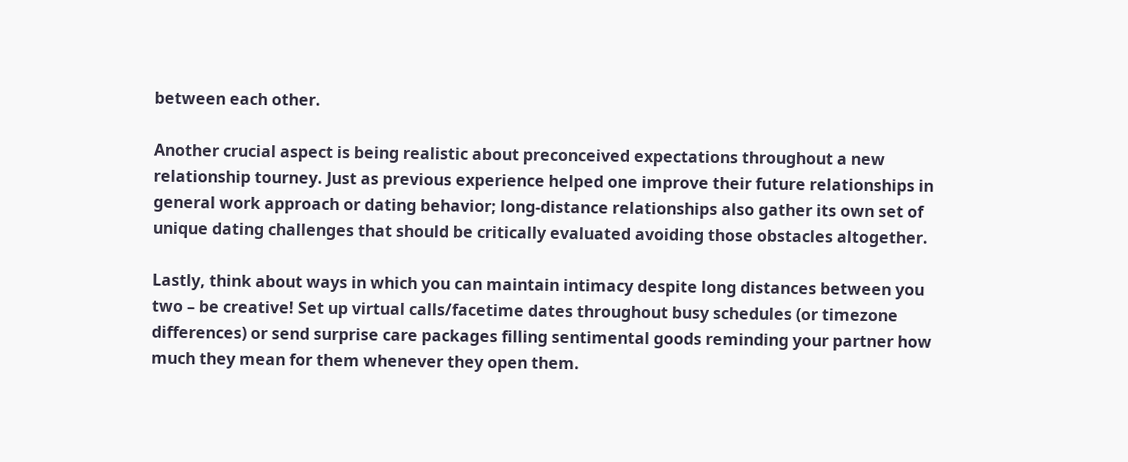between each other.

Another crucial aspect is being realistic about preconceived expectations throughout a new relationship tourney. Just as previous experience helped one improve their future relationships in general work approach or dating behavior; long-distance relationships also gather its own set of unique dating challenges that should be critically evaluated avoiding those obstacles altogether.

Lastly, think about ways in which you can maintain intimacy despite long distances between you two – be creative! Set up virtual calls/facetime dates throughout busy schedules (or timezone differences) or send surprise care packages filling sentimental goods reminding your partner how much they mean for them whenever they open them.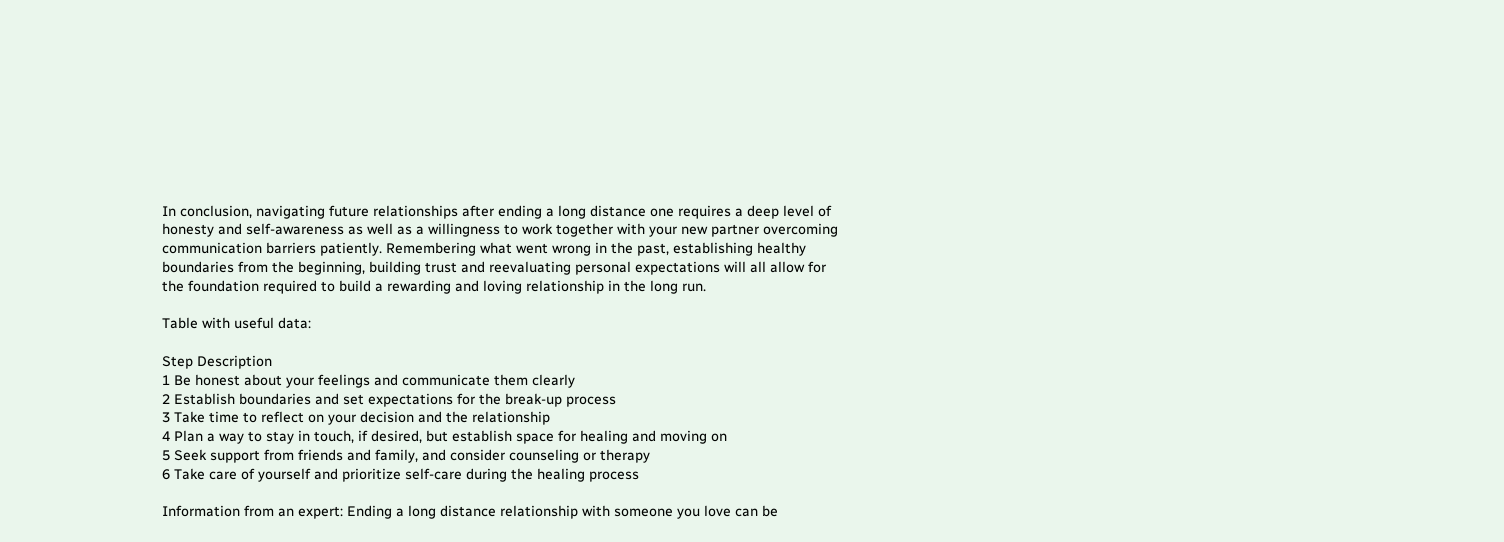In conclusion, navigating future relationships after ending a long distance one requires a deep level of honesty and self-awareness as well as a willingness to work together with your new partner overcoming communication barriers patiently. Remembering what went wrong in the past, establishing healthy boundaries from the beginning, building trust and reevaluating personal expectations will all allow for the foundation required to build a rewarding and loving relationship in the long run.

Table with useful data:

Step Description
1 Be honest about your feelings and communicate them clearly
2 Establish boundaries and set expectations for the break-up process
3 Take time to reflect on your decision and the relationship
4 Plan a way to stay in touch, if desired, but establish space for healing and moving on
5 Seek support from friends and family, and consider counseling or therapy
6 Take care of yourself and prioritize self-care during the healing process

Information from an expert: Ending a long distance relationship with someone you love can be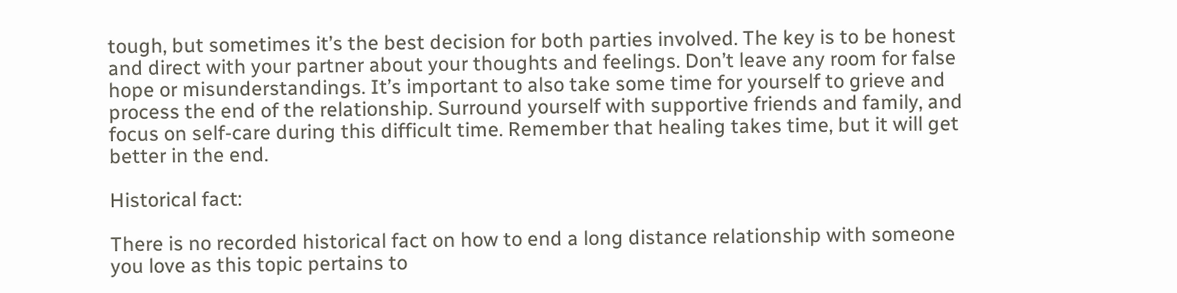tough, but sometimes it’s the best decision for both parties involved. The key is to be honest and direct with your partner about your thoughts and feelings. Don’t leave any room for false hope or misunderstandings. It’s important to also take some time for yourself to grieve and process the end of the relationship. Surround yourself with supportive friends and family, and focus on self-care during this difficult time. Remember that healing takes time, but it will get better in the end.

Historical fact:

There is no recorded historical fact on how to end a long distance relationship with someone you love as this topic pertains to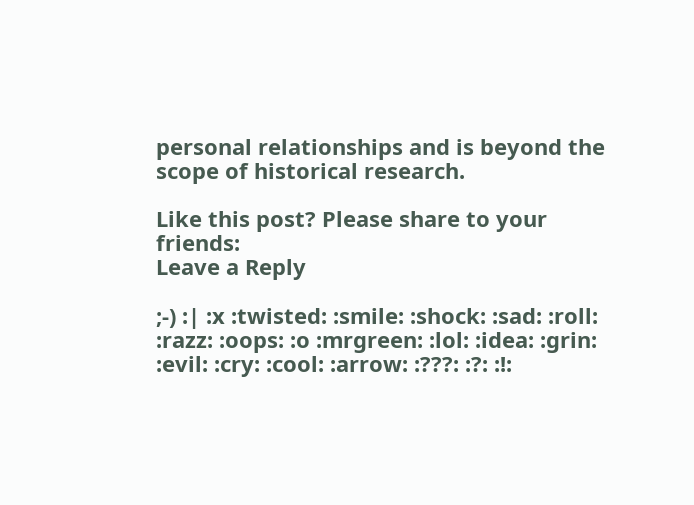personal relationships and is beyond the scope of historical research.

Like this post? Please share to your friends:
Leave a Reply

;-) :| :x :twisted: :smile: :shock: :sad: :roll: :razz: :oops: :o :mrgreen: :lol: :idea: :grin: :evil: :cry: :cool: :arrow: :???: :?: :!: